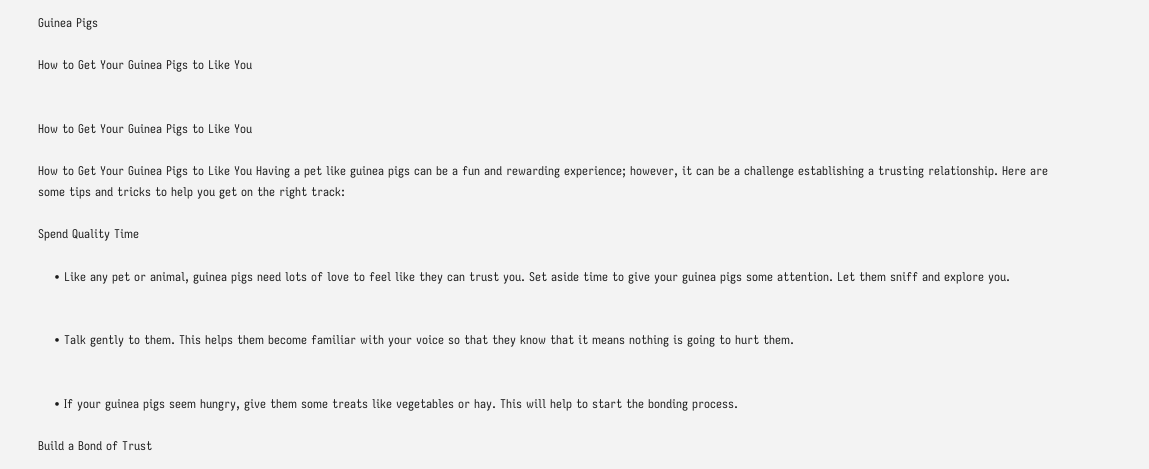Guinea Pigs

How to Get Your Guinea Pigs to Like You


How to Get Your Guinea Pigs to Like You

How to Get Your Guinea Pigs to Like You Having a pet like guinea pigs can be a fun and rewarding experience; however, it can be a challenge establishing a trusting relationship. Here are some tips and tricks to help you get on the right track:

Spend Quality Time

    • Like any pet or animal, guinea pigs need lots of love to feel like they can trust you. Set aside time to give your guinea pigs some attention. Let them sniff and explore you.


    • Talk gently to them. This helps them become familiar with your voice so that they know that it means nothing is going to hurt them.


    • If your guinea pigs seem hungry, give them some treats like vegetables or hay. This will help to start the bonding process.

Build a Bond of Trust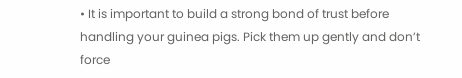• It is important to build a strong bond of trust before handling your guinea pigs. Pick them up gently and don’t force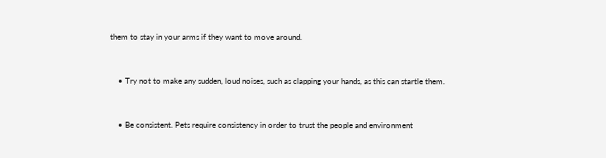them to stay in your arms if they want to move around.


    • Try not to make any sudden, loud noises, such as clapping your hands, as this can startle them.


    • Be consistent. Pets require consistency in order to trust the people and environment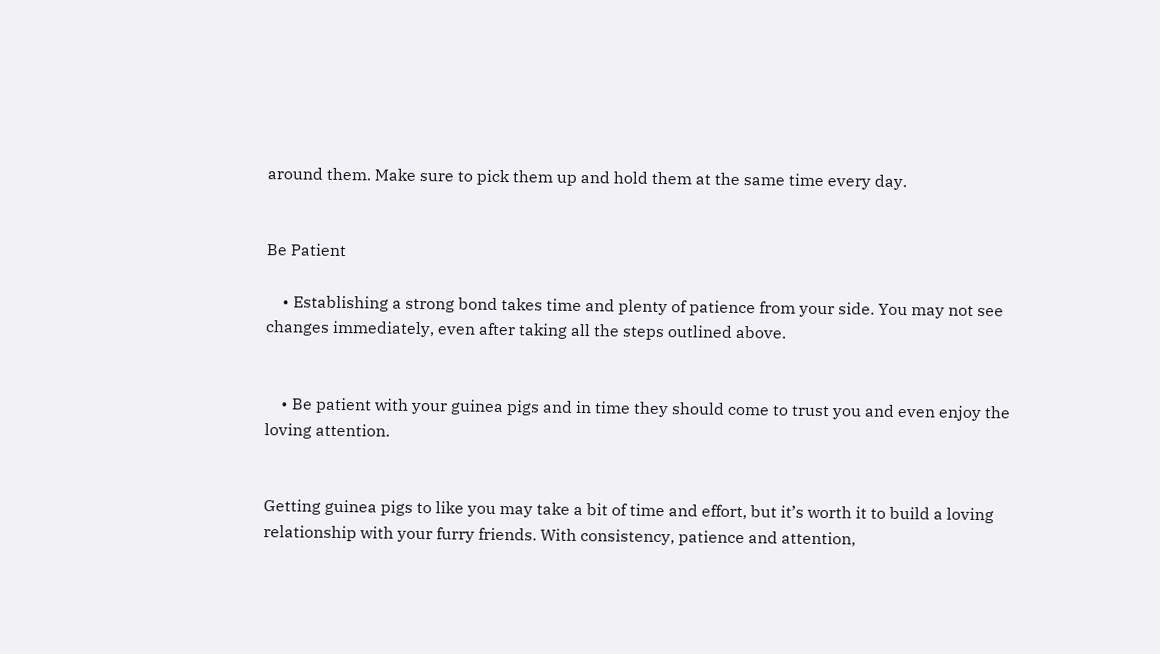around them. Make sure to pick them up and hold them at the same time every day.


Be Patient

    • Establishing a strong bond takes time and plenty of patience from your side. You may not see changes immediately, even after taking all the steps outlined above.


    • Be patient with your guinea pigs and in time they should come to trust you and even enjoy the loving attention.


Getting guinea pigs to like you may take a bit of time and effort, but it’s worth it to build a loving relationship with your furry friends. With consistency, patience and attention,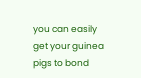you can easily get your guinea pigs to bond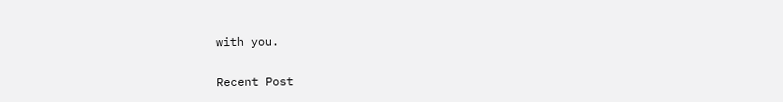with you.

Recent Post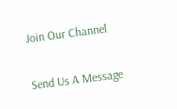Join Our Channel

Send Us A Message